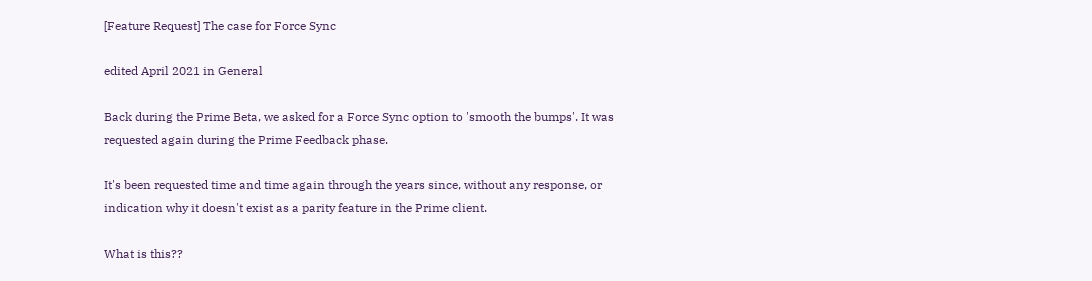[Feature Request] The case for Force Sync

edited April 2021 in General

Back during the Prime Beta, we asked for a Force Sync option to 'smooth the bumps'. It was requested again during the Prime Feedback phase.

It's been requested time and time again through the years since, without any response, or indication why it doesn't exist as a parity feature in the Prime client.

What is this??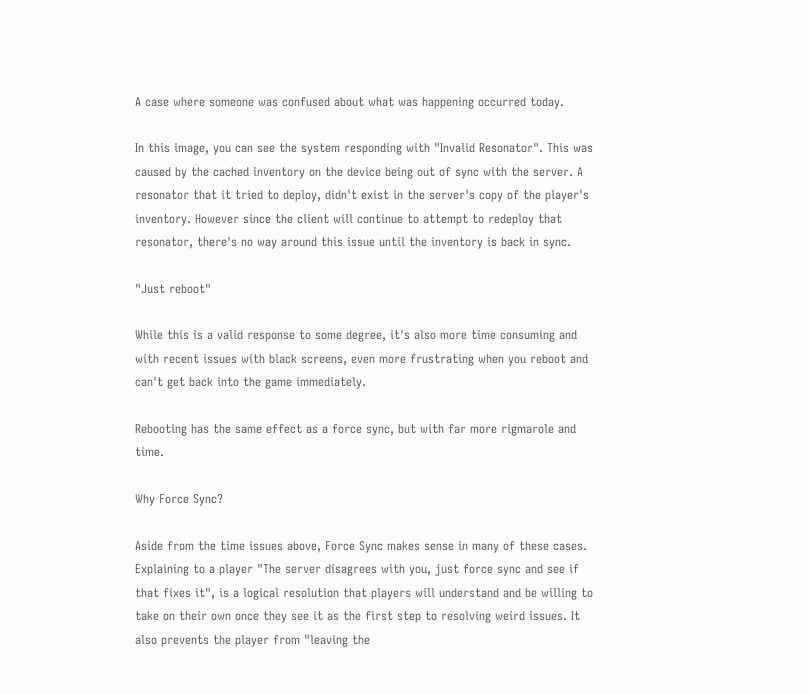A case where someone was confused about what was happening occurred today.

In this image, you can see the system responding with "Invalid Resonator". This was caused by the cached inventory on the device being out of sync with the server. A resonator that it tried to deploy, didn't exist in the server's copy of the player's inventory. However since the client will continue to attempt to redeploy that resonator, there's no way around this issue until the inventory is back in sync.

"Just reboot"

While this is a valid response to some degree, it's also more time consuming and with recent issues with black screens, even more frustrating when you reboot and can't get back into the game immediately.

Rebooting has the same effect as a force sync, but with far more rigmarole and time.

Why Force Sync?

Aside from the time issues above, Force Sync makes sense in many of these cases. Explaining to a player "The server disagrees with you, just force sync and see if that fixes it", is a logical resolution that players will understand and be willing to take on their own once they see it as the first step to resolving weird issues. It also prevents the player from "leaving the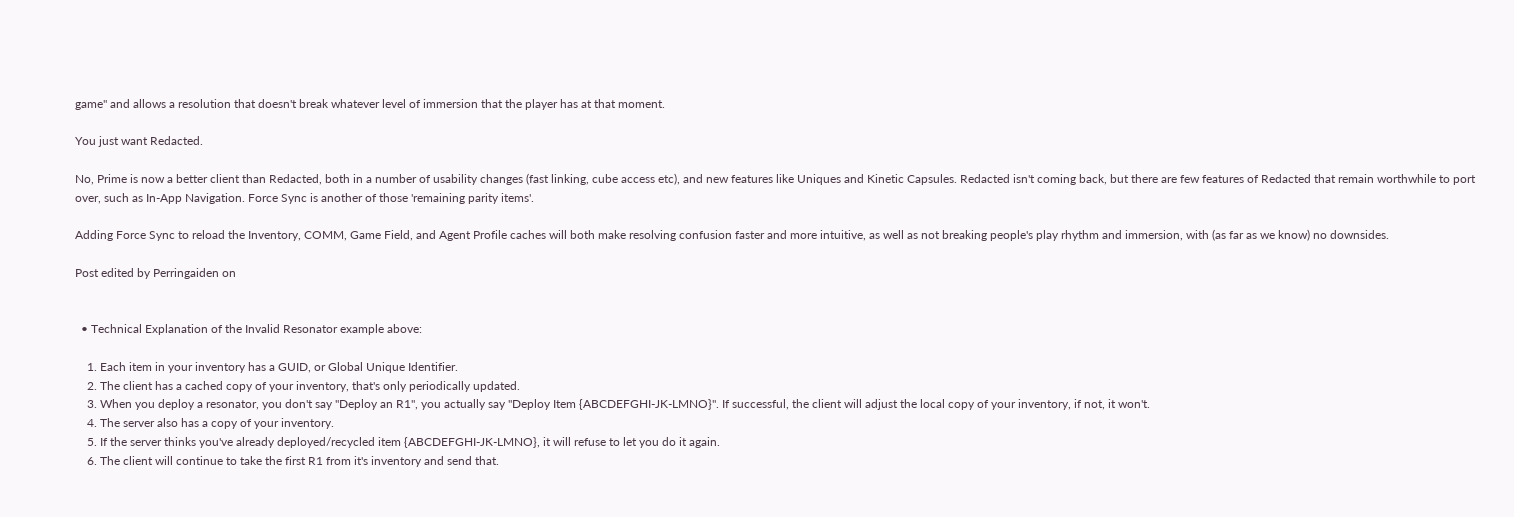game" and allows a resolution that doesn't break whatever level of immersion that the player has at that moment.

You just want Redacted.

No, Prime is now a better client than Redacted, both in a number of usability changes (fast linking, cube access etc), and new features like Uniques and Kinetic Capsules. Redacted isn't coming back, but there are few features of Redacted that remain worthwhile to port over, such as In-App Navigation. Force Sync is another of those 'remaining parity items'.

Adding Force Sync to reload the Inventory, COMM, Game Field, and Agent Profile caches will both make resolving confusion faster and more intuitive, as well as not breaking people's play rhythm and immersion, with (as far as we know) no downsides.

Post edited by Perringaiden on


  • Technical Explanation of the Invalid Resonator example above:

    1. Each item in your inventory has a GUID, or Global Unique Identifier.
    2. The client has a cached copy of your inventory, that's only periodically updated.
    3. When you deploy a resonator, you don't say "Deploy an R1", you actually say "Deploy Item {ABCDEFGHI-JK-LMNO}". If successful, the client will adjust the local copy of your inventory, if not, it won't.
    4. The server also has a copy of your inventory.
    5. If the server thinks you've already deployed/recycled item {ABCDEFGHI-JK-LMNO}, it will refuse to let you do it again.
    6. The client will continue to take the first R1 from it's inventory and send that.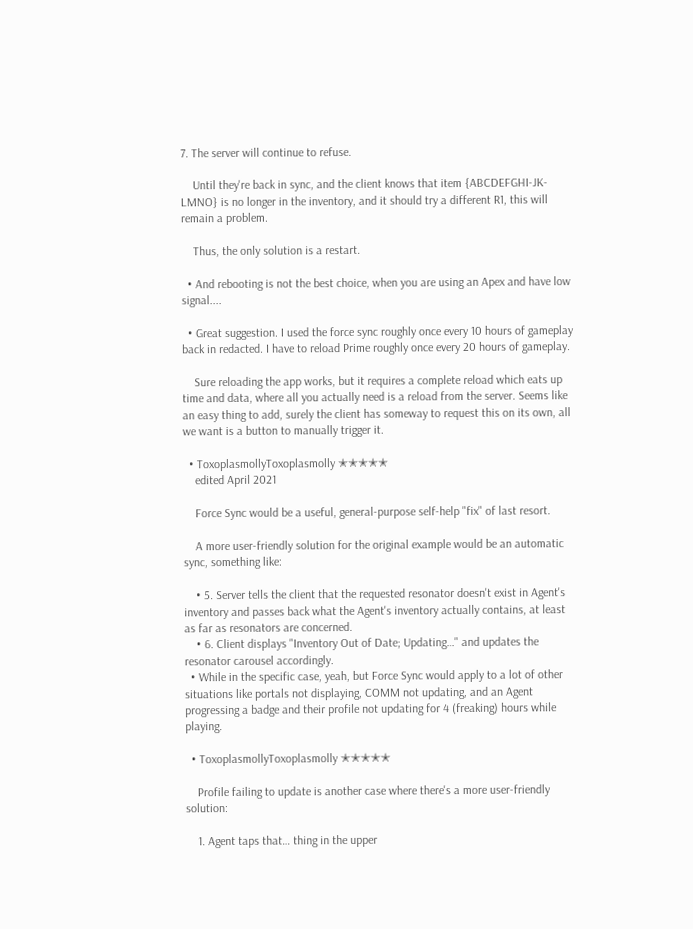7. The server will continue to refuse.

    Until they're back in sync, and the client knows that item {ABCDEFGHI-JK-LMNO} is no longer in the inventory, and it should try a different R1, this will remain a problem.

    Thus, the only solution is a restart.

  • And rebooting is not the best choice, when you are using an Apex and have low signal....

  • Great suggestion. I used the force sync roughly once every 10 hours of gameplay back in redacted. I have to reload Prime roughly once every 20 hours of gameplay.

    Sure reloading the app works, but it requires a complete reload which eats up time and data, where all you actually need is a reload from the server. Seems like an easy thing to add, surely the client has someway to request this on its own, all we want is a button to manually trigger it.

  • ToxoplasmollyToxoplasmolly ✭✭✭✭✭
    edited April 2021

    Force Sync would be a useful, general-purpose self-help "fix" of last resort.

    A more user-friendly solution for the original example would be an automatic sync, something like:

    • 5. Server tells the client that the requested resonator doesn't exist in Agent's inventory and passes back what the Agent's inventory actually contains, at least as far as resonators are concerned.
    • 6. Client displays "Inventory Out of Date; Updating…" and updates the resonator carousel accordingly.
  • While in the specific case, yeah, but Force Sync would apply to a lot of other situations like portals not displaying, COMM not updating, and an Agent progressing a badge and their profile not updating for 4 (freaking) hours while playing.

  • ToxoplasmollyToxoplasmolly ✭✭✭✭✭

    Profile failing to update is another case where there's a more user-friendly solution:

    1. Agent taps that… thing in the upper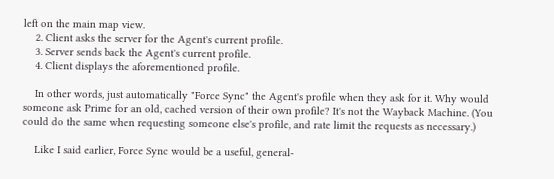left on the main map view.
    2. Client asks the server for the Agent's current profile.
    3. Server sends back the Agent's current profile.
    4. Client displays the aforementioned profile.

    In other words, just automatically "Force Sync" the Agent's profile when they ask for it. Why would someone ask Prime for an old, cached version of their own profile? It's not the Wayback Machine. (You could do the same when requesting someone else's profile, and rate limit the requests as necessary.)

    Like I said earlier, Force Sync would be a useful, general-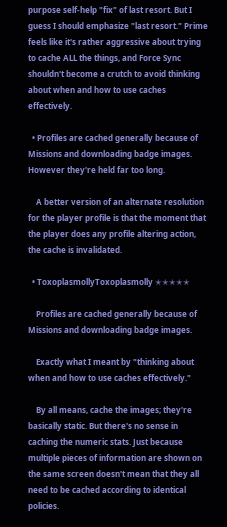purpose self-help "fix" of last resort. But I guess I should emphasize "last resort." Prime feels like it's rather aggressive about trying to cache ALL the things, and Force Sync shouldn't become a crutch to avoid thinking about when and how to use caches effectively.

  • Profiles are cached generally because of Missions and downloading badge images. However they're held far too long.

    A better version of an alternate resolution for the player profile is that the moment that the player does any profile altering action, the cache is invalidated.

  • ToxoplasmollyToxoplasmolly ✭✭✭✭✭

    Profiles are cached generally because of Missions and downloading badge images.

    Exactly what I meant by "thinking about when and how to use caches effectively."

    By all means, cache the images; they're basically static. But there's no sense in caching the numeric stats. Just because multiple pieces of information are shown on the same screen doesn't mean that they all need to be cached according to identical policies.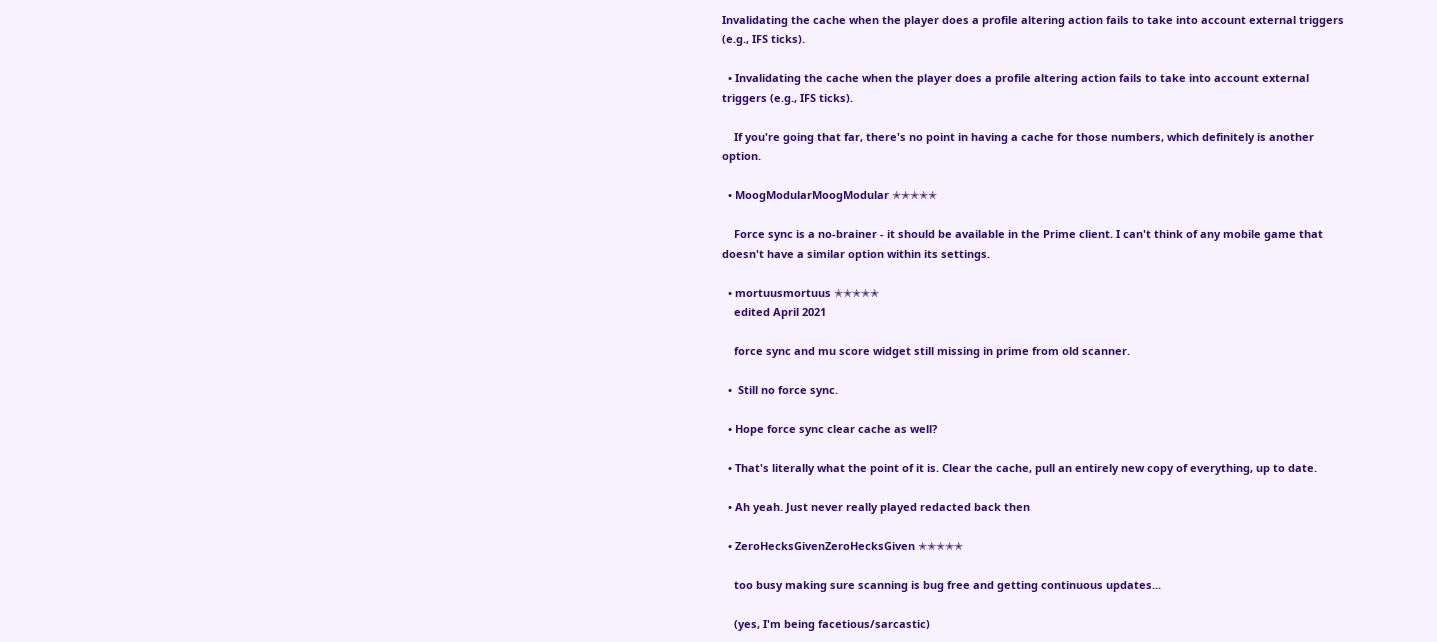Invalidating the cache when the player does a profile altering action fails to take into account external triggers (e.g., IFS ticks).

  • Invalidating the cache when the player does a profile altering action fails to take into account external triggers (e.g., IFS ticks).

    If you're going that far, there's no point in having a cache for those numbers, which definitely is another option.

  • MoogModularMoogModular ✭✭✭✭✭

    Force sync is a no-brainer - it should be available in the Prime client. I can't think of any mobile game that doesn't have a similar option within its settings.

  • mortuusmortuus ✭✭✭✭✭
    edited April 2021

    force sync and mu score widget still missing in prime from old scanner.

  •  Still no force sync.

  • Hope force sync clear cache as well?

  • That's literally what the point of it is. Clear the cache, pull an entirely new copy of everything, up to date.

  • Ah yeah. Just never really played redacted back then

  • ZeroHecksGivenZeroHecksGiven ✭✭✭✭✭

    too busy making sure scanning is bug free and getting continuous updates...

    (yes, I'm being facetious/sarcastic)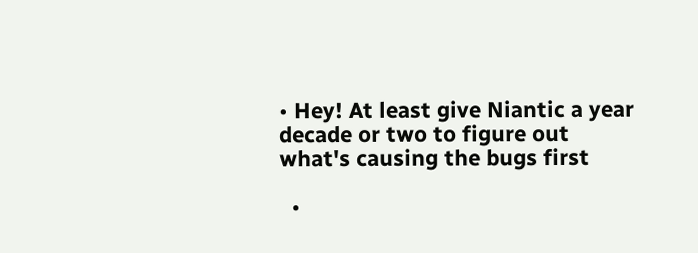• Hey! At least give Niantic a year decade or two to figure out what's causing the bugs first

  •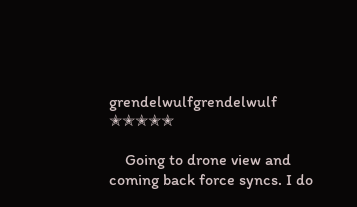grendelwulfgrendelwulf ✭✭✭✭✭

    Going to drone view and coming back force syncs. I do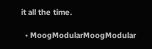it all the time.

  • MoogModularMoogModular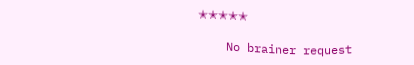✭✭✭✭✭

    No brainer request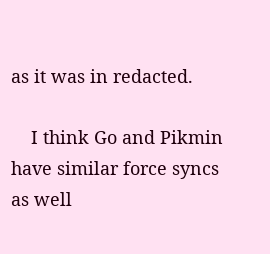as it was in redacted.

    I think Go and Pikmin have similar force syncs as well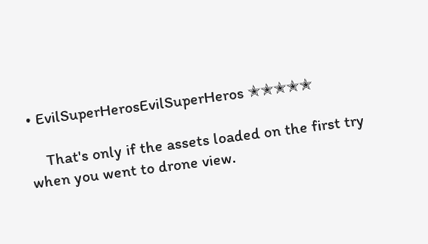• EvilSuperHerosEvilSuperHeros ✭✭✭✭✭

    That's only if the assets loaded on the first try when you went to drone view.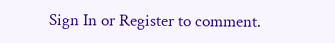Sign In or Register to comment.